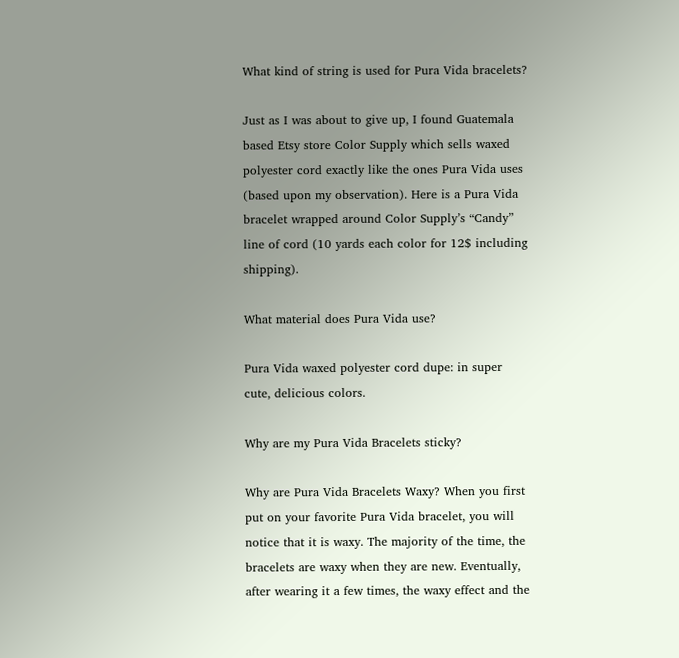What kind of string is used for Pura Vida bracelets?

Just as I was about to give up, I found Guatemala based Etsy store Color Supply which sells waxed polyester cord exactly like the ones Pura Vida uses (based upon my observation). Here is a Pura Vida bracelet wrapped around Color Supply’s “Candy” line of cord (10 yards each color for 12$ including shipping).

What material does Pura Vida use?

Pura Vida waxed polyester cord dupe: in super cute, delicious colors.

Why are my Pura Vida Bracelets sticky?

Why are Pura Vida Bracelets Waxy? When you first put on your favorite Pura Vida bracelet, you will notice that it is waxy. The majority of the time, the bracelets are waxy when they are new. Eventually, after wearing it a few times, the waxy effect and the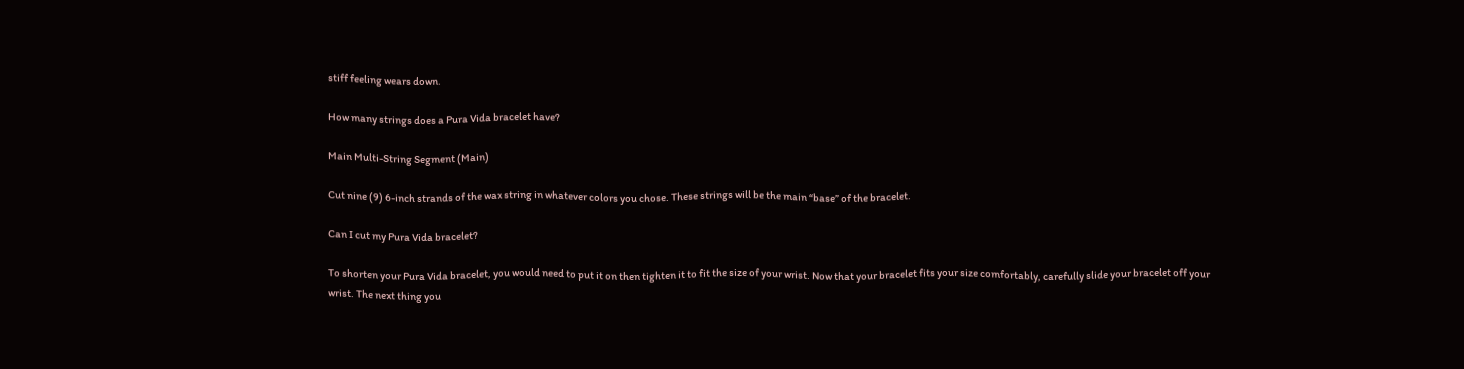stiff feeling wears down.

How many strings does a Pura Vida bracelet have?

Main Multi-String Segment (Main)

Cut nine (9) 6-inch strands of the wax string in whatever colors you chose. These strings will be the main “base” of the bracelet.

Can I cut my Pura Vida bracelet?

To shorten your Pura Vida bracelet, you would need to put it on then tighten it to fit the size of your wrist. Now that your bracelet fits your size comfortably, carefully slide your bracelet off your wrist. The next thing you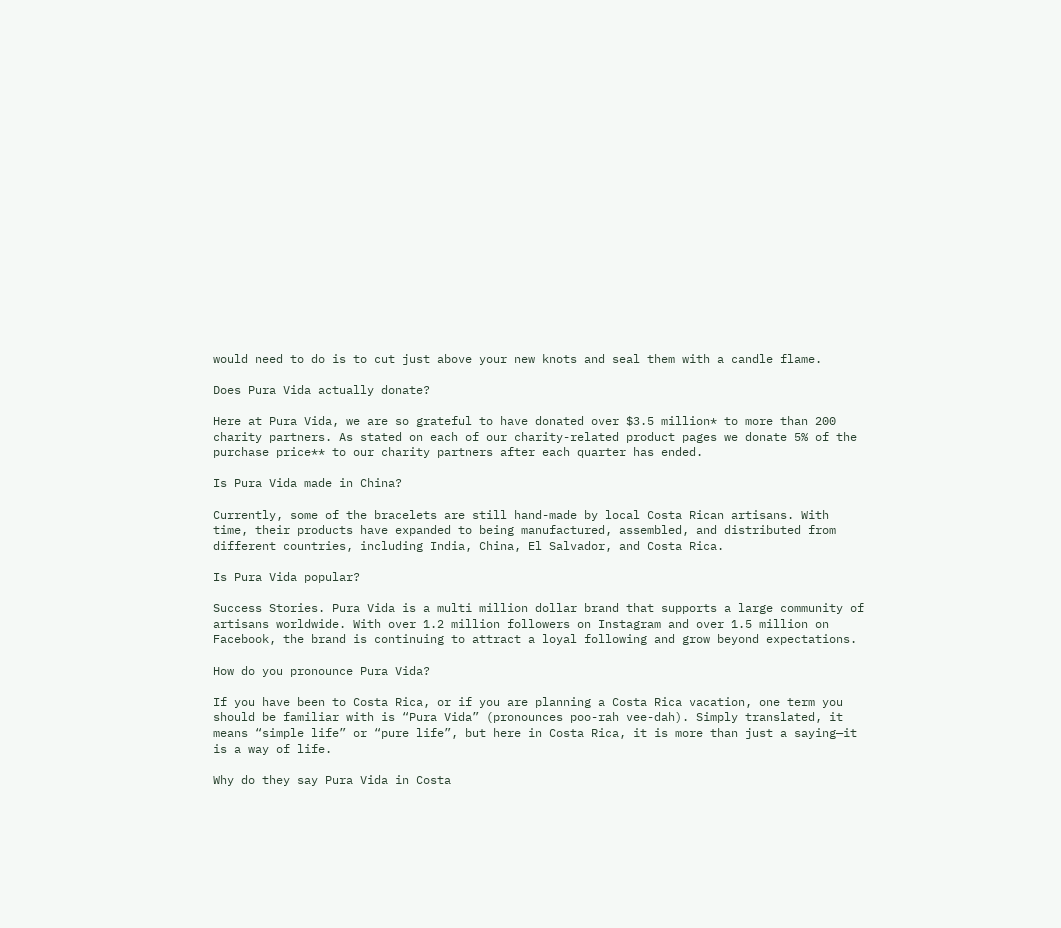would need to do is to cut just above your new knots and seal them with a candle flame.

Does Pura Vida actually donate?

Here at Pura Vida, we are so grateful to have donated over $3.5 million* to more than 200 charity partners. As stated on each of our charity-related product pages we donate 5% of the purchase price** to our charity partners after each quarter has ended.

Is Pura Vida made in China?

Currently, some of the bracelets are still hand-made by local Costa Rican artisans. With time, their products have expanded to being manufactured, assembled, and distributed from different countries, including India, China, El Salvador, and Costa Rica.

Is Pura Vida popular?

Success Stories. Pura Vida is a multi million dollar brand that supports a large community of artisans worldwide. With over 1.2 million followers on Instagram and over 1.5 million on Facebook, the brand is continuing to attract a loyal following and grow beyond expectations.

How do you pronounce Pura Vida?

If you have been to Costa Rica, or if you are planning a Costa Rica vacation, one term you should be familiar with is “Pura Vida” (pronounces poo-rah vee-dah). Simply translated, it means “simple life” or “pure life”, but here in Costa Rica, it is more than just a saying—it is a way of life.

Why do they say Pura Vida in Costa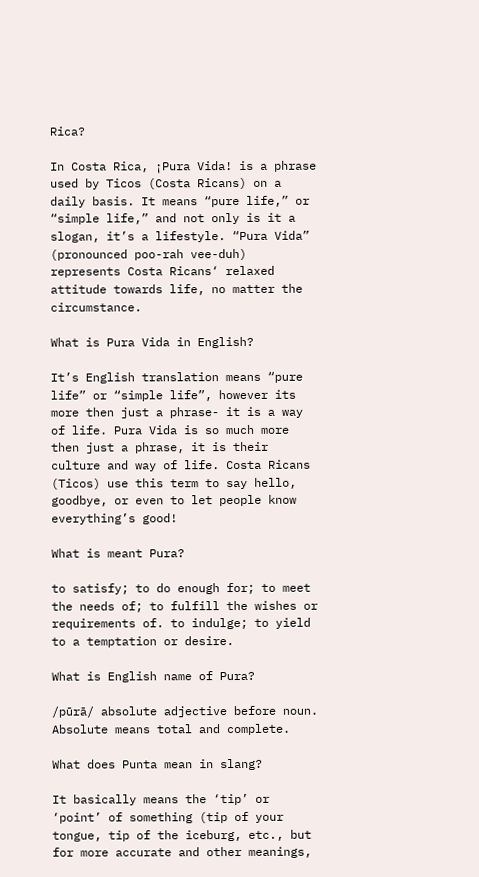Rica?

In Costa Rica, ¡Pura Vida! is a phrase used by Ticos (Costa Ricans) on a daily basis. It means “pure life,” or “simple life,” and not only is it a slogan, it’s a lifestyle. “Pura Vida” (pronounced poo-rah vee-duh) represents Costa Ricans‘ relaxed attitude towards life, no matter the circumstance.

What is Pura Vida in English?

It’s English translation means “pure life” or “simple life”, however its more then just a phrase- it is a way of life. Pura Vida is so much more then just a phrase, it is their culture and way of life. Costa Ricans (Ticos) use this term to say hello, goodbye, or even to let people know everything’s good!

What is meant Pura?

to satisfy; to do enough for; to meet the needs of; to fulfill the wishes or requirements of. to indulge; to yield to a temptation or desire.

What is English name of Pura?

/pūrā/ absolute adjective before noun. Absolute means total and complete.

What does Punta mean in slang?

It basically means the ‘tip’ or ‘point’ of something (tip of your tongue, tip of the iceburg, etc., but for more accurate and other meanings,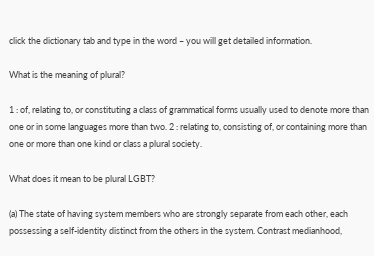click the dictionary tab and type in the word – you will get detailed information.

What is the meaning of plural?

1 : of, relating to, or constituting a class of grammatical forms usually used to denote more than one or in some languages more than two. 2 : relating to, consisting of, or containing more than one or more than one kind or class a plural society.

What does it mean to be plural LGBT?

(a) The state of having system members who are strongly separate from each other, each possessing a self-identity distinct from the others in the system. Contrast medianhood,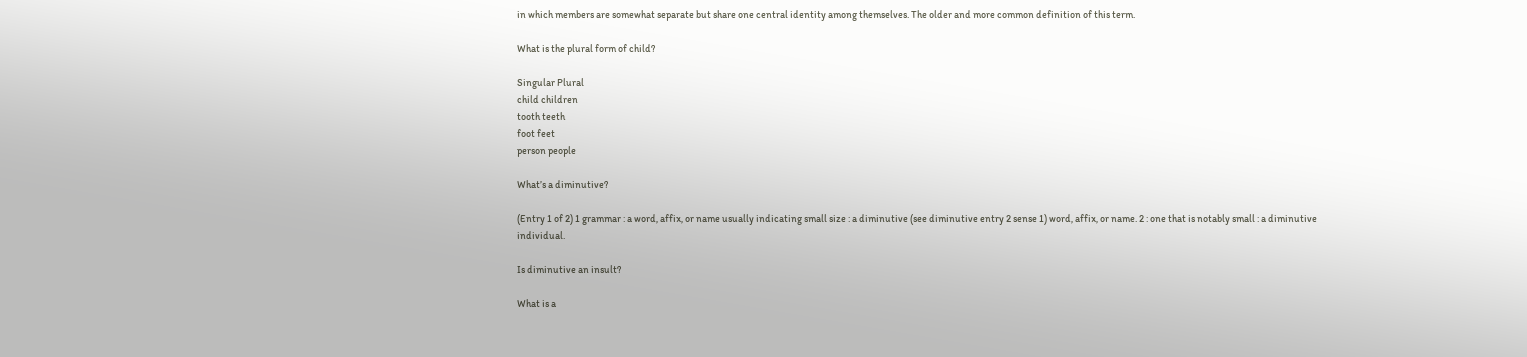in which members are somewhat separate but share one central identity among themselves. The older and more common definition of this term.

What is the plural form of child?

Singular Plural
child children
tooth teeth
foot feet
person people

What’s a diminutive?

(Entry 1 of 2) 1 grammar : a word, affix, or name usually indicating small size : a diminutive (see diminutive entry 2 sense 1) word, affix, or name. 2 : one that is notably small : a diminutive individual.

Is diminutive an insult?

What is a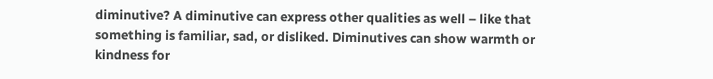diminutive? A diminutive can express other qualities as well – like that something is familiar, sad, or disliked. Diminutives can show warmth or kindness for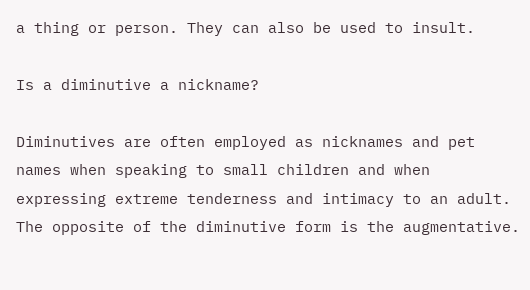a thing or person. They can also be used to insult.

Is a diminutive a nickname?

Diminutives are often employed as nicknames and pet names when speaking to small children and when expressing extreme tenderness and intimacy to an adult. The opposite of the diminutive form is the augmentative.